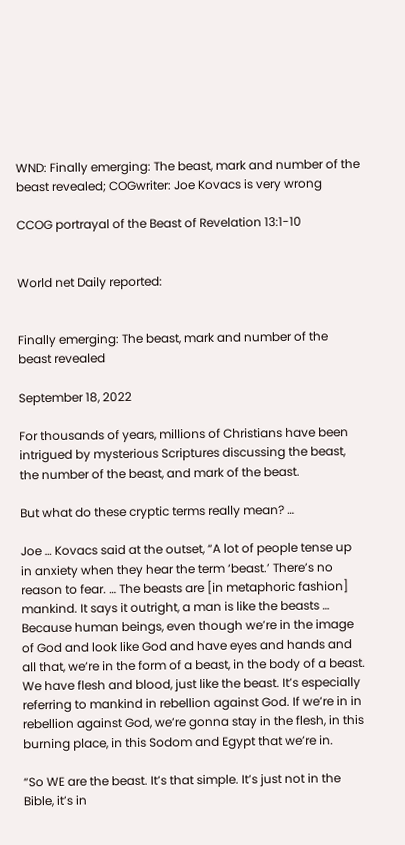WND: Finally emerging: The beast, mark and number of the beast revealed; COGwriter: Joe Kovacs is very wrong

CCOG portrayal of the Beast of Revelation 13:1-10


World net Daily reported:


Finally emerging: The beast, mark and number of the beast revealed

September 18, 2022

For thousands of years, millions of Christians have been intrigued by mysterious Scriptures discussing the beast, the number of the beast, and mark of the beast.

But what do these cryptic terms really mean? …

Joe … Kovacs said at the outset, “A lot of people tense up in anxiety when they hear the term ‘beast.’ There’s no reason to fear. … The beasts are [in metaphoric fashion] mankind. It says it outright, a man is like the beasts … Because human beings, even though we’re in the image of God and look like God and have eyes and hands and all that, we’re in the form of a beast, in the body of a beast. We have flesh and blood, just like the beast. It’s especially referring to mankind in rebellion against God. If we’re in in rebellion against God, we’re gonna stay in the flesh, in this burning place, in this Sodom and Egypt that we’re in.

“So WE are the beast. It’s that simple. It’s just not in the Bible, it’s in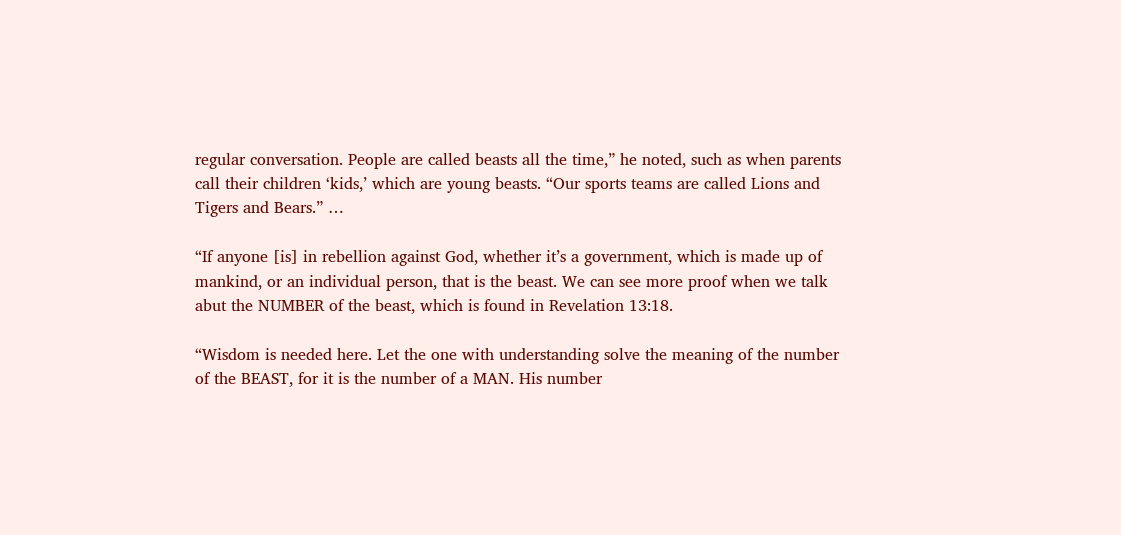regular conversation. People are called beasts all the time,” he noted, such as when parents call their children ‘kids,’ which are young beasts. “Our sports teams are called Lions and Tigers and Bears.” …

“If anyone [is] in rebellion against God, whether it’s a government, which is made up of mankind, or an individual person, that is the beast. We can see more proof when we talk abut the NUMBER of the beast, which is found in Revelation 13:18.

“Wisdom is needed here. Let the one with understanding solve the meaning of the number of the BEAST, for it is the number of a MAN. His number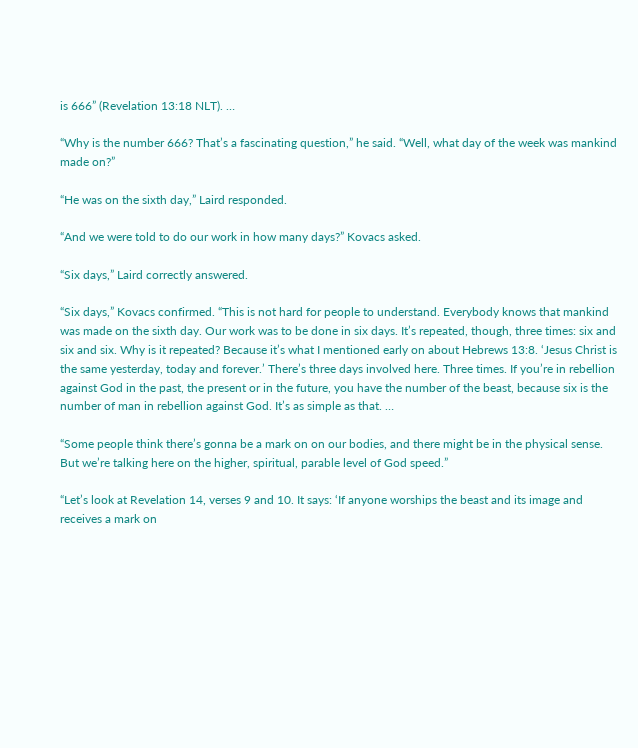is 666” (Revelation 13:18 NLT). …

“Why is the number 666? That’s a fascinating question,” he said. “Well, what day of the week was mankind made on?”

“He was on the sixth day,” Laird responded.

“And we were told to do our work in how many days?” Kovacs asked.

“Six days,” Laird correctly answered.

“Six days,” Kovacs confirmed. “This is not hard for people to understand. Everybody knows that mankind was made on the sixth day. Our work was to be done in six days. It’s repeated, though, three times: six and six and six. Why is it repeated? Because it’s what I mentioned early on about Hebrews 13:8. ‘Jesus Christ is the same yesterday, today and forever.’ There’s three days involved here. Three times. If you’re in rebellion against God in the past, the present or in the future, you have the number of the beast, because six is the number of man in rebellion against God. It’s as simple as that. …

“Some people think there’s gonna be a mark on on our bodies, and there might be in the physical sense. But we’re talking here on the higher, spiritual, parable level of God speed.”

“Let’s look at Revelation 14, verses 9 and 10. It says: ‘If anyone worships the beast and its image and receives a mark on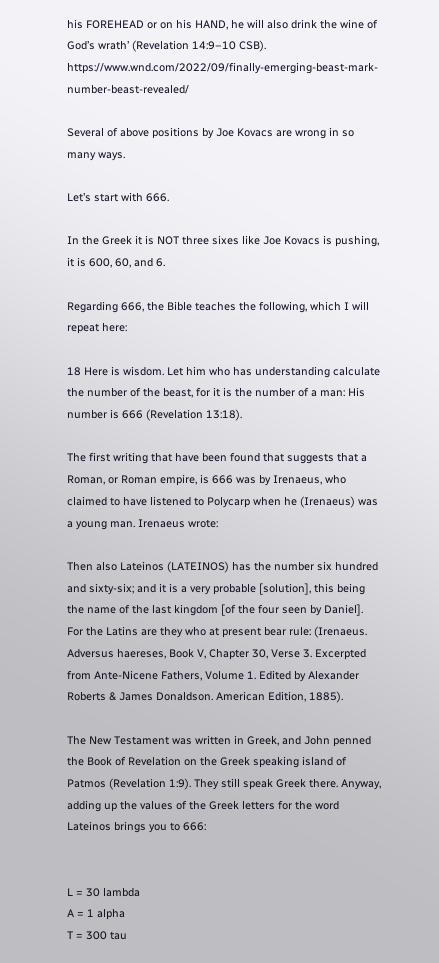his FOREHEAD or on his HAND, he will also drink the wine of God’s wrath’ (Revelation 14:9–10 CSB). https://www.wnd.com/2022/09/finally-emerging-beast-mark-number-beast-revealed/

Several of above positions by Joe Kovacs are wrong in so many ways.

Let’s start with 666.

In the Greek it is NOT three sixes like Joe Kovacs is pushing, it is 600, 60, and 6.

Regarding 666, the Bible teaches the following, which I will repeat here:

18 Here is wisdom. Let him who has understanding calculate the number of the beast, for it is the number of a man: His number is 666 (Revelation 13:18).

The first writing that have been found that suggests that a Roman, or Roman empire, is 666 was by Irenaeus, who claimed to have listened to Polycarp when he (Irenaeus) was a young man. Irenaeus wrote:

Then also Lateinos (LATEINOS) has the number six hundred and sixty-six; and it is a very probable [solution], this being the name of the last kingdom [of the four seen by Daniel]. For the Latins are they who at present bear rule: (Irenaeus. Adversus haereses, Book V, Chapter 30, Verse 3. Excerpted from Ante-Nicene Fathers, Volume 1. Edited by Alexander Roberts & James Donaldson. American Edition, 1885).

The New Testament was written in Greek, and John penned the Book of Revelation on the Greek speaking island of Patmos (Revelation 1:9). They still speak Greek there. Anyway, adding up the values of the Greek letters for the word Lateinos brings you to 666:


L = 30 lambda
A = 1 alpha
T = 300 tau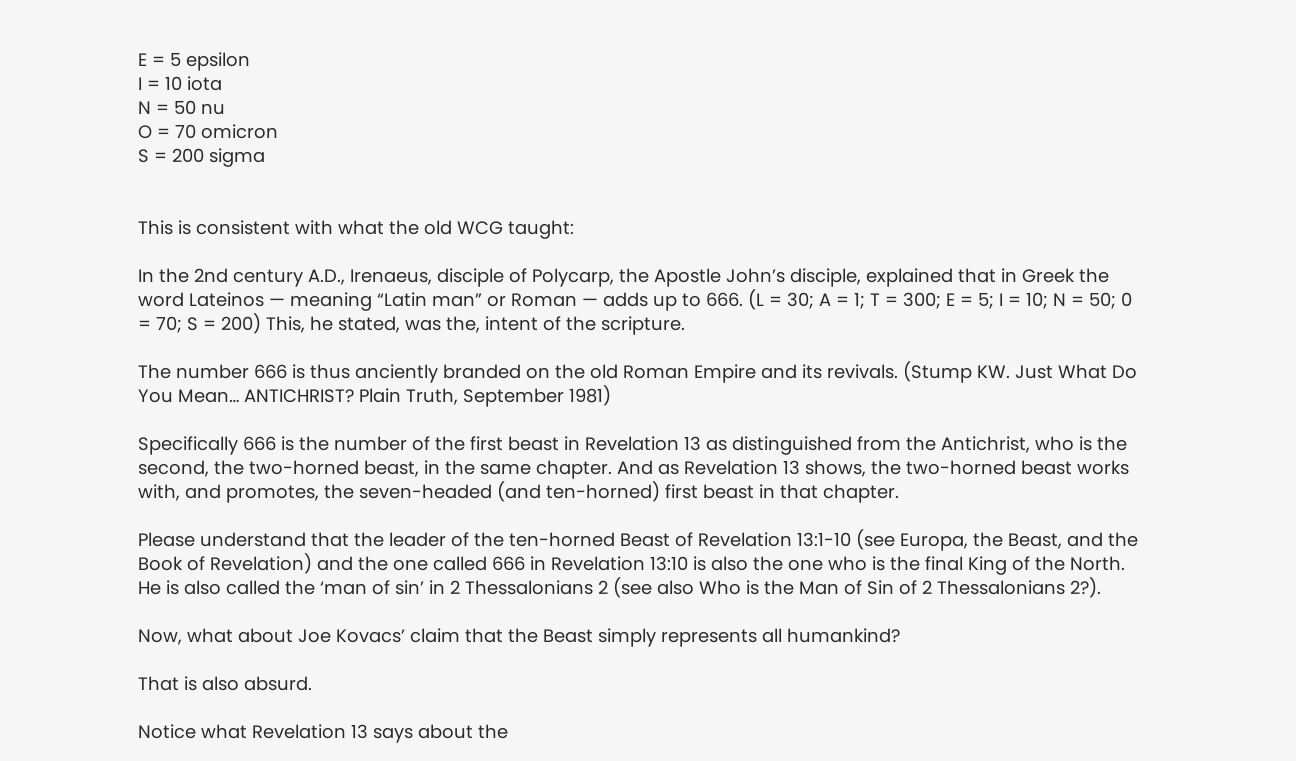E = 5 epsilon
I = 10 iota
N = 50 nu
O = 70 omicron
S = 200 sigma


This is consistent with what the old WCG taught:

In the 2nd century A.D., Irenaeus, disciple of Polycarp, the Apostle John’s disciple, explained that in Greek the word Lateinos — meaning “Latin man” or Roman — adds up to 666. (L = 30; A = 1; T = 300; E = 5; I = 10; N = 50; 0 = 70; S = 200) This, he stated, was the, intent of the scripture.

The number 666 is thus anciently branded on the old Roman Empire and its revivals. (Stump KW. Just What Do You Mean… ANTICHRIST? Plain Truth, September 1981)

Specifically 666 is the number of the first beast in Revelation 13 as distinguished from the Antichrist, who is the second, the two-horned beast, in the same chapter. And as Revelation 13 shows, the two-horned beast works with, and promotes, the seven-headed (and ten-horned) first beast in that chapter.

Please understand that the leader of the ten-horned Beast of Revelation 13:1-10 (see Europa, the Beast, and the Book of Revelation) and the one called 666 in Revelation 13:10 is also the one who is the final King of the North. He is also called the ‘man of sin’ in 2 Thessalonians 2 (see also Who is the Man of Sin of 2 Thessalonians 2?).

Now, what about Joe Kovacs’ claim that the Beast simply represents all humankind?

That is also absurd.

Notice what Revelation 13 says about the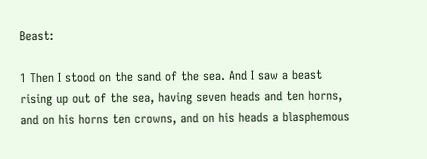Beast:

1 Then I stood on the sand of the sea. And I saw a beast rising up out of the sea, having seven heads and ten horns, and on his horns ten crowns, and on his heads a blasphemous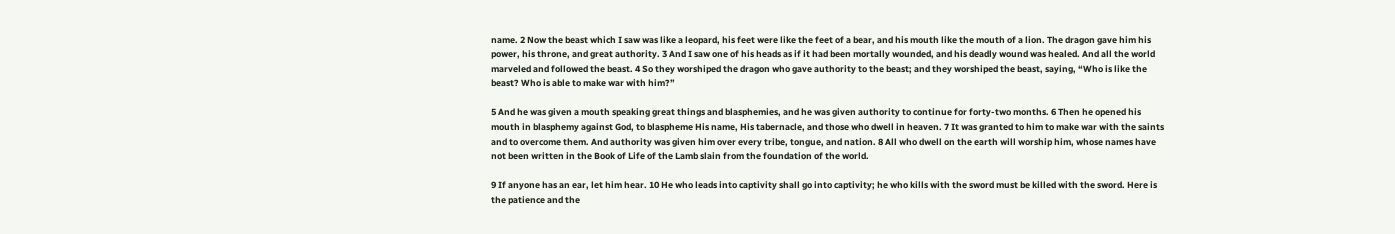name. 2 Now the beast which I saw was like a leopard, his feet were like the feet of a bear, and his mouth like the mouth of a lion. The dragon gave him his power, his throne, and great authority. 3 And I saw one of his heads as if it had been mortally wounded, and his deadly wound was healed. And all the world marveled and followed the beast. 4 So they worshiped the dragon who gave authority to the beast; and they worshiped the beast, saying, “Who is like the beast? Who is able to make war with him?”

5 And he was given a mouth speaking great things and blasphemies, and he was given authority to continue for forty-two months. 6 Then he opened his mouth in blasphemy against God, to blaspheme His name, His tabernacle, and those who dwell in heaven. 7 It was granted to him to make war with the saints and to overcome them. And authority was given him over every tribe, tongue, and nation. 8 All who dwell on the earth will worship him, whose names have not been written in the Book of Life of the Lamb slain from the foundation of the world.

9 If anyone has an ear, let him hear. 10 He who leads into captivity shall go into captivity; he who kills with the sword must be killed with the sword. Here is the patience and the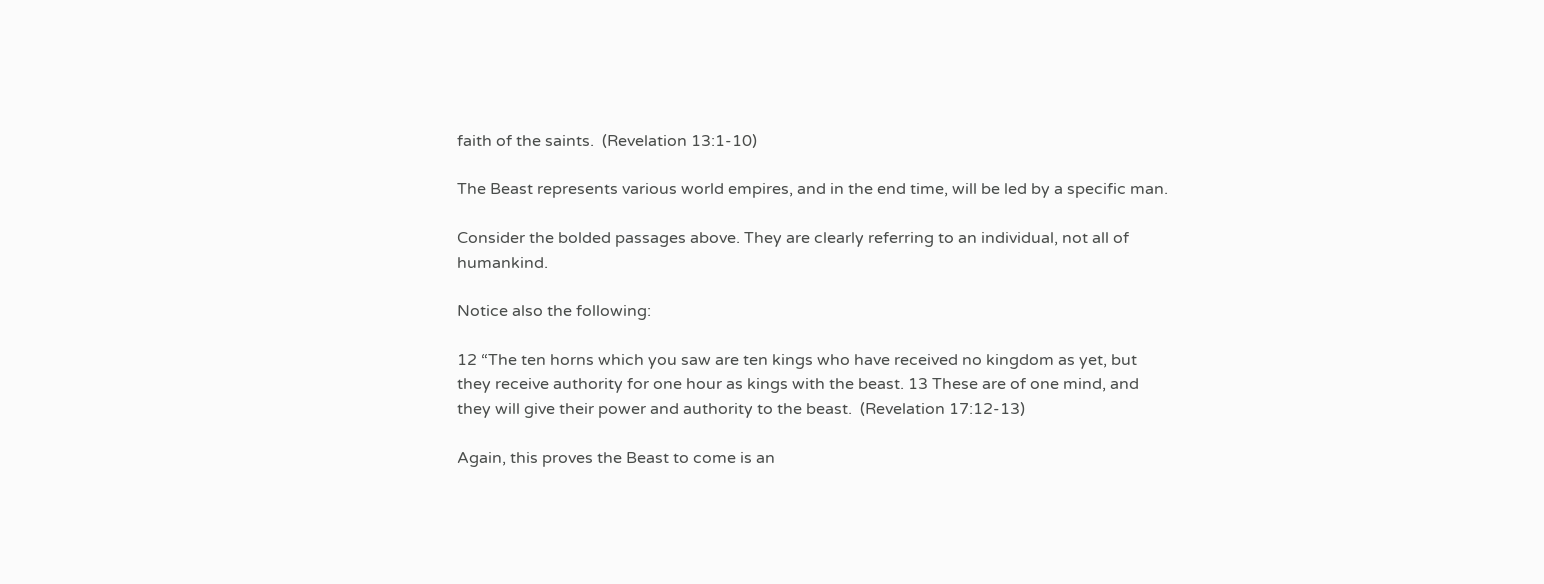faith of the saints.  (Revelation 13:1-10)

The Beast represents various world empires, and in the end time, will be led by a specific man.

Consider the bolded passages above. They are clearly referring to an individual, not all of humankind.

Notice also the following:

12 “The ten horns which you saw are ten kings who have received no kingdom as yet, but they receive authority for one hour as kings with the beast. 13 These are of one mind, and they will give their power and authority to the beast.  (Revelation 17:12-13)

Again, this proves the Beast to come is an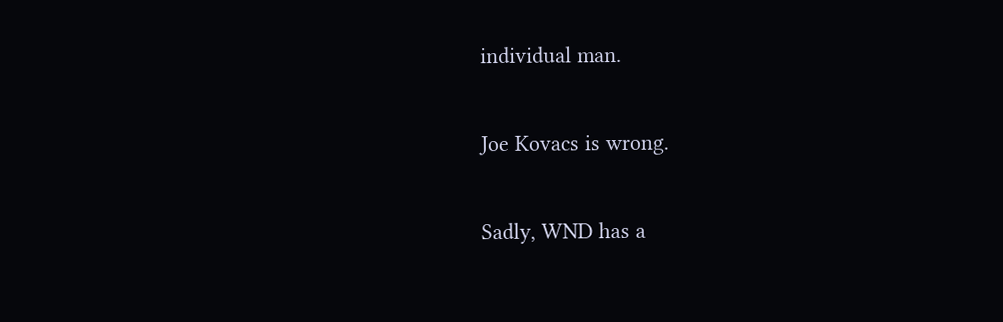individual man.

Joe Kovacs is wrong.

Sadly, WND has a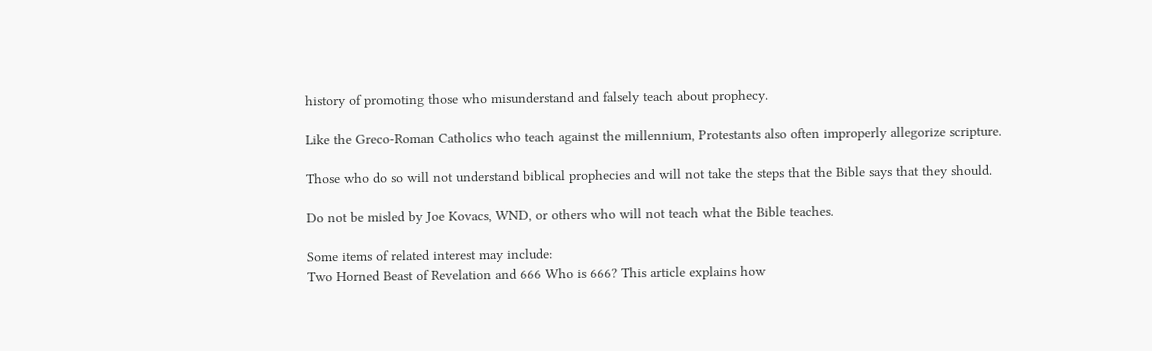history of promoting those who misunderstand and falsely teach about prophecy.

Like the Greco-Roman Catholics who teach against the millennium, Protestants also often improperly allegorize scripture.

Those who do so will not understand biblical prophecies and will not take the steps that the Bible says that they should.

Do not be misled by Joe Kovacs, WND, or others who will not teach what the Bible teaches.

Some items of related interest may include:
Two Horned Beast of Revelation and 666 Who is 666? This article explains how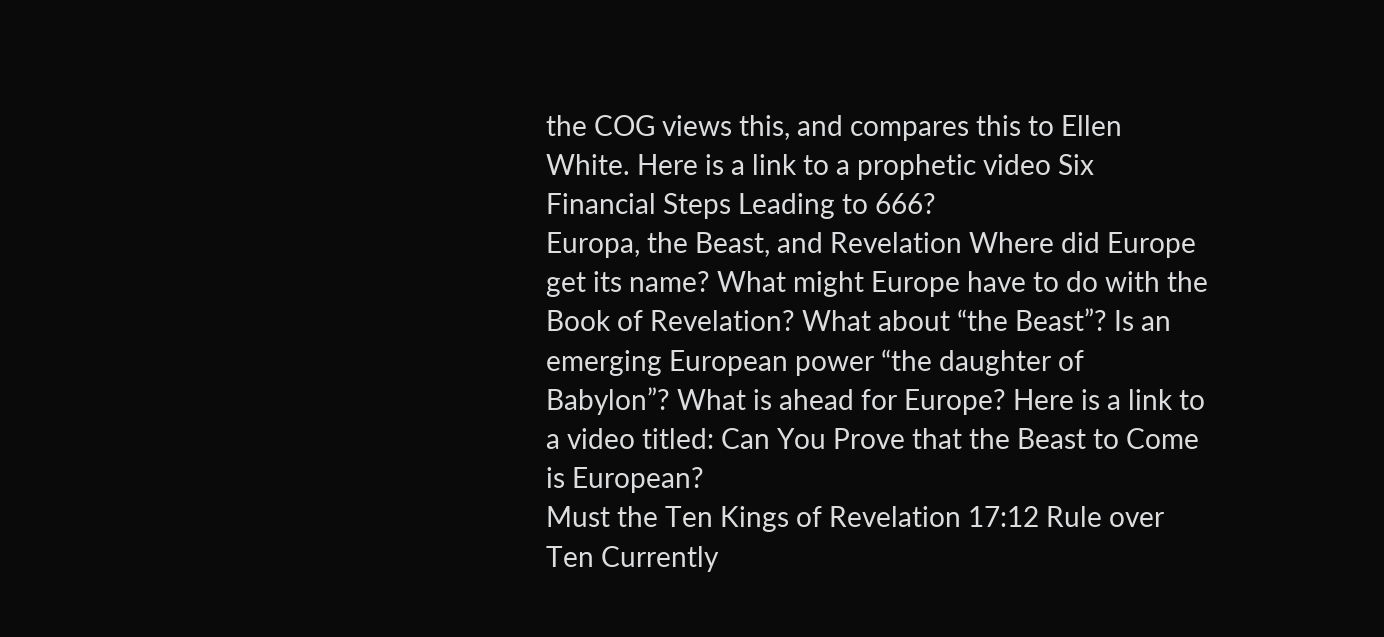the COG views this, and compares this to Ellen White. Here is a link to a prophetic video Six Financial Steps Leading to 666?
Europa, the Beast, and Revelation Where did Europe get its name? What might Europe have to do with the Book of Revelation? What about “the Beast”? Is an emerging European power “the daughter of Babylon”? What is ahead for Europe? Here is a link to a video titled: Can You Prove that the Beast to Come is European?
Must the Ten Kings of Revelation 17:12 Rule over Ten Currently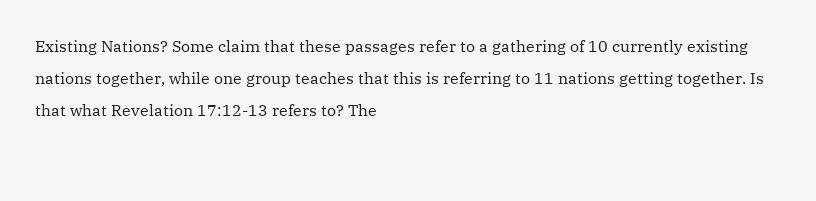Existing Nations? Some claim that these passages refer to a gathering of 10 currently existing nations together, while one group teaches that this is referring to 11 nations getting together. Is that what Revelation 17:12-13 refers to? The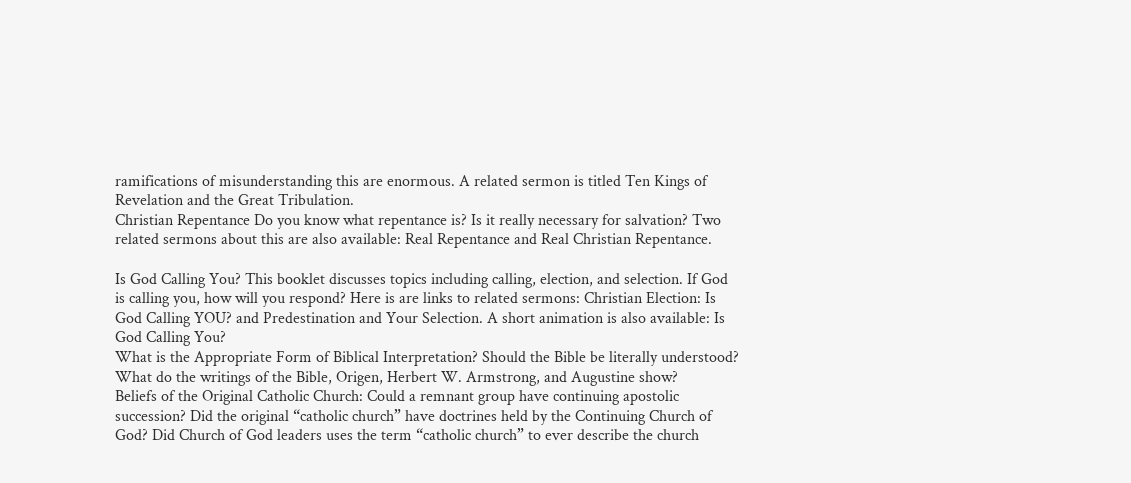ramifications of misunderstanding this are enormous. A related sermon is titled Ten Kings of Revelation and the Great Tribulation.
Christian Repentance Do you know what repentance is? Is it really necessary for salvation? Two related sermons about this are also available: Real Repentance and Real Christian Repentance.

Is God Calling You? This booklet discusses topics including calling, election, and selection. If God is calling you, how will you respond? Here is are links to related sermons: Christian Election: Is God Calling YOU? and Predestination and Your Selection. A short animation is also available: Is God Calling You?
What is the Appropriate Form of Biblical Interpretation? Should the Bible be literally understood? What do the writings of the Bible, Origen, Herbert W. Armstrong, and Augustine show?
Beliefs of the Original Catholic Church: Could a remnant group have continuing apostolic succession? Did the original “catholic church” have doctrines held by the Continuing Church of God? Did Church of God leaders uses the term “catholic church” to ever describe the church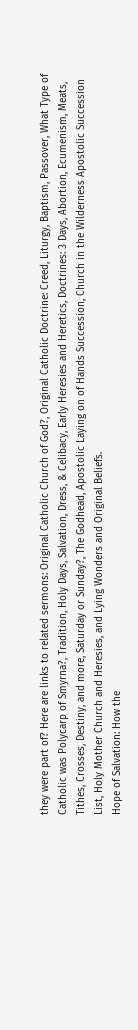they were part of? Here are links to related sermons: Original Catholic Church of God?, Original Catholic Doctrine: Creed, Liturgy, Baptism, Passover, What Type of Catholic was Polycarp of Smyrna?, Tradition, Holy Days, Salvation, Dress, & Celibacy, Early Heresies and Heretics, Doctrines: 3 Days, Abortion, Ecumenism, Meats, Tithes, Crosses, Destiny, and more, Saturday or Sunday?, The Godhead, Apostolic Laying on of Hands Succession, Church in the Wilderness Apostolic Succession List, Holy Mother Church and Heresies, and Lying Wonders and Original Beliefs.
Hope of Salvation: How the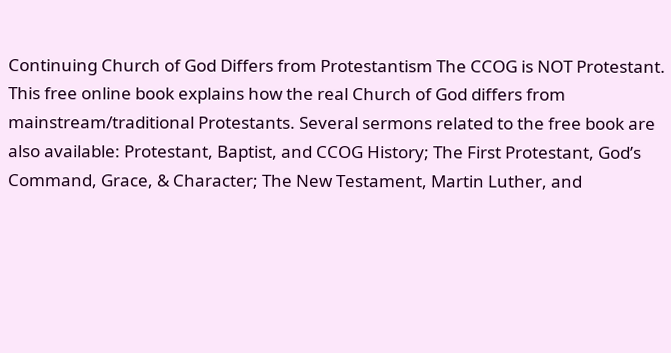Continuing Church of God Differs from Protestantism The CCOG is NOT Protestant. This free online book explains how the real Church of God differs from mainstream/traditional Protestants. Several sermons related to the free book are also available: Protestant, Baptist, and CCOG History; The First Protestant, God’s Command, Grace, & Character; The New Testament, Martin Luther, and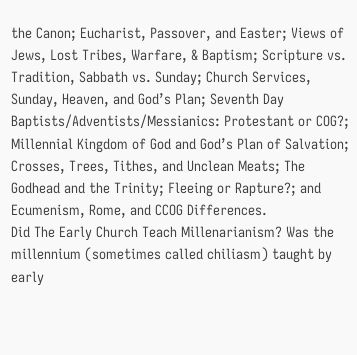the Canon; Eucharist, Passover, and Easter; Views of Jews, Lost Tribes, Warfare, & Baptism; Scripture vs. Tradition, Sabbath vs. Sunday; Church Services, Sunday, Heaven, and God’s Plan; Seventh Day Baptists/Adventists/Messianics: Protestant or COG?; Millennial Kingdom of God and God’s Plan of Salvation; Crosses, Trees, Tithes, and Unclean Meats; The Godhead and the Trinity; Fleeing or Rapture?; and Ecumenism, Rome, and CCOG Differences.
Did The Early Church Teach Millenarianism? Was the millennium (sometimes called chiliasm) taught by early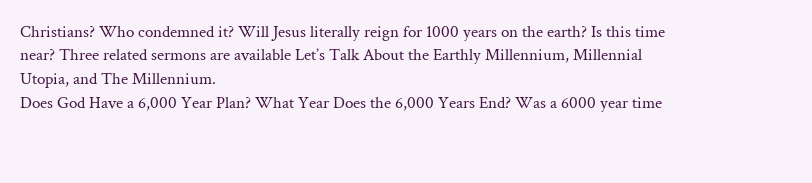Christians? Who condemned it? Will Jesus literally reign for 1000 years on the earth? Is this time near? Three related sermons are available Let’s Talk About the Earthly Millennium, Millennial Utopia, and The Millennium.
Does God Have a 6,000 Year Plan? What Year Does the 6,000 Years End? Was a 6000 year time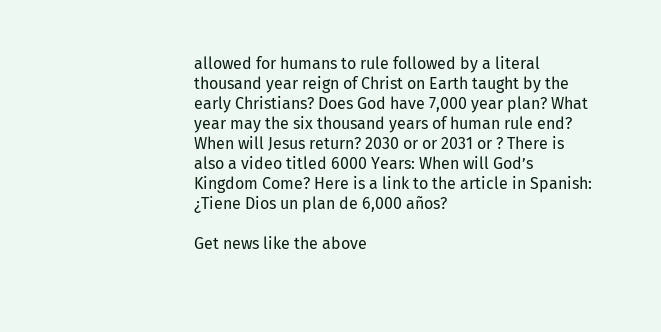allowed for humans to rule followed by a literal thousand year reign of Christ on Earth taught by the early Christians? Does God have 7,000 year plan? What year may the six thousand years of human rule end? When will Jesus return? 2030 or or 2031 or ? There is also a video titled 6000 Years: When will God’s Kingdom Come? Here is a link to the article in Spanish: ¿Tiene Dios un plan de 6,000 años?

Get news like the above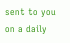sent to you on a daily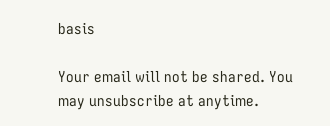basis

Your email will not be shared. You may unsubscribe at anytime.